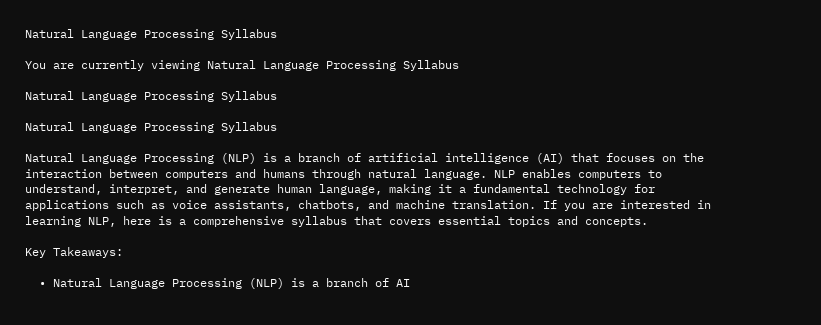Natural Language Processing Syllabus

You are currently viewing Natural Language Processing Syllabus

Natural Language Processing Syllabus

Natural Language Processing Syllabus

Natural Language Processing (NLP) is a branch of artificial intelligence (AI) that focuses on the interaction between computers and humans through natural language. NLP enables computers to understand, interpret, and generate human language, making it a fundamental technology for applications such as voice assistants, chatbots, and machine translation. If you are interested in learning NLP, here is a comprehensive syllabus that covers essential topics and concepts.

Key Takeaways:

  • Natural Language Processing (NLP) is a branch of AI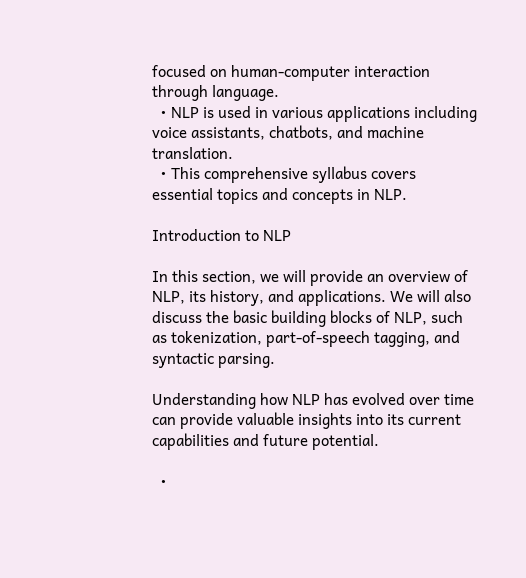focused on human-computer interaction through language.
  • NLP is used in various applications including voice assistants, chatbots, and machine translation.
  • This comprehensive syllabus covers essential topics and concepts in NLP.

Introduction to NLP

In this section, we will provide an overview of NLP, its history, and applications. We will also discuss the basic building blocks of NLP, such as tokenization, part-of-speech tagging, and syntactic parsing.

Understanding how NLP has evolved over time can provide valuable insights into its current capabilities and future potential.

  •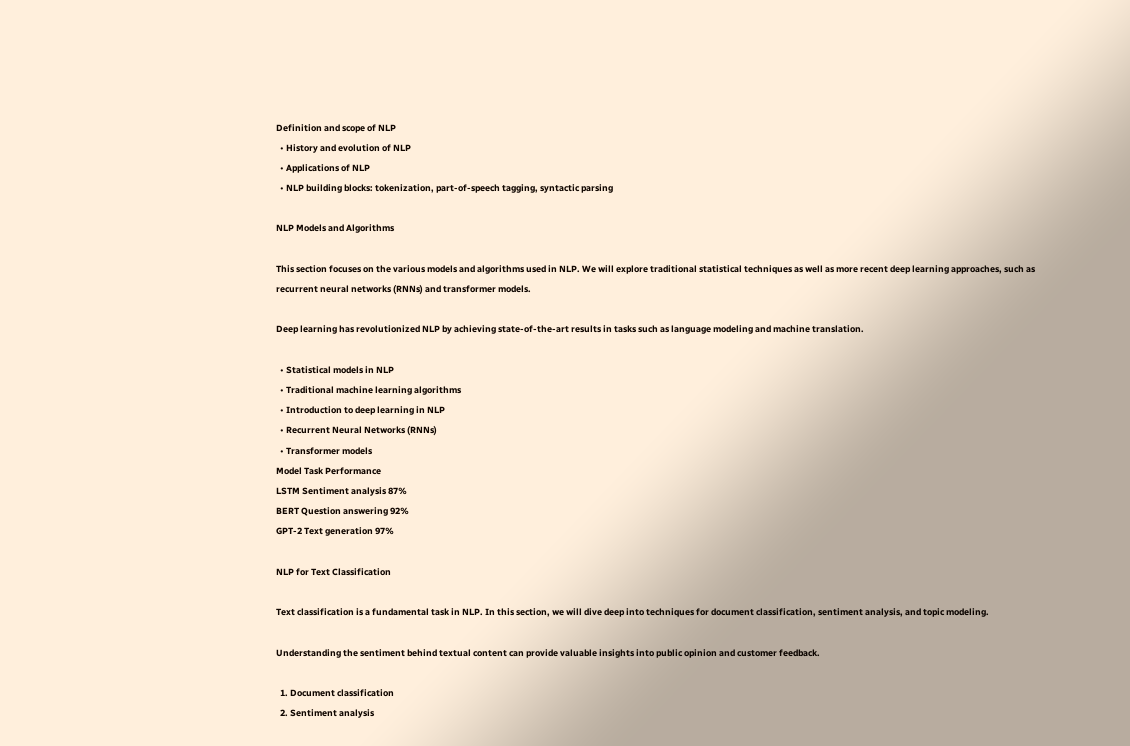Definition and scope of NLP
  • History and evolution of NLP
  • Applications of NLP
  • NLP building blocks: tokenization, part-of-speech tagging, syntactic parsing

NLP Models and Algorithms

This section focuses on the various models and algorithms used in NLP. We will explore traditional statistical techniques as well as more recent deep learning approaches, such as recurrent neural networks (RNNs) and transformer models.

Deep learning has revolutionized NLP by achieving state-of-the-art results in tasks such as language modeling and machine translation.

  • Statistical models in NLP
  • Traditional machine learning algorithms
  • Introduction to deep learning in NLP
  • Recurrent Neural Networks (RNNs)
  • Transformer models
Model Task Performance
LSTM Sentiment analysis 87%
BERT Question answering 92%
GPT-2 Text generation 97%

NLP for Text Classification

Text classification is a fundamental task in NLP. In this section, we will dive deep into techniques for document classification, sentiment analysis, and topic modeling.

Understanding the sentiment behind textual content can provide valuable insights into public opinion and customer feedback.

  1. Document classification
  2. Sentiment analysis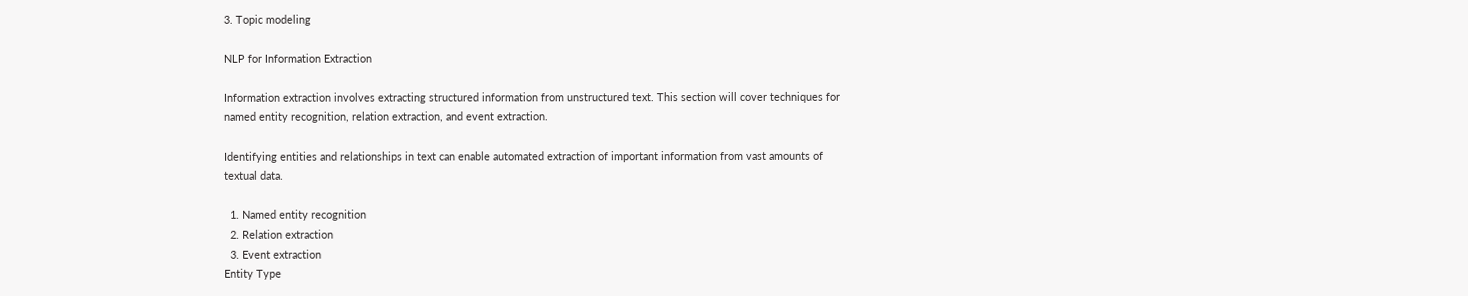3. Topic modeling

NLP for Information Extraction

Information extraction involves extracting structured information from unstructured text. This section will cover techniques for named entity recognition, relation extraction, and event extraction.

Identifying entities and relationships in text can enable automated extraction of important information from vast amounts of textual data.

  1. Named entity recognition
  2. Relation extraction
  3. Event extraction
Entity Type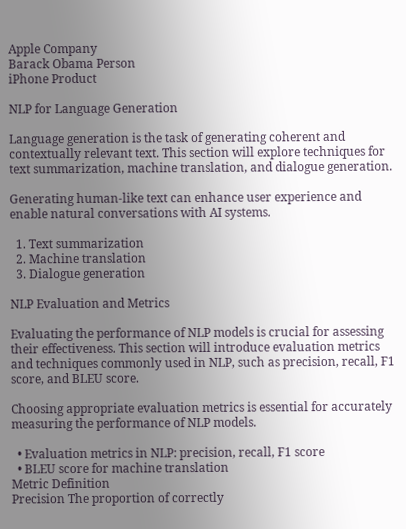Apple Company
Barack Obama Person
iPhone Product

NLP for Language Generation

Language generation is the task of generating coherent and contextually relevant text. This section will explore techniques for text summarization, machine translation, and dialogue generation.

Generating human-like text can enhance user experience and enable natural conversations with AI systems.

  1. Text summarization
  2. Machine translation
  3. Dialogue generation

NLP Evaluation and Metrics

Evaluating the performance of NLP models is crucial for assessing their effectiveness. This section will introduce evaluation metrics and techniques commonly used in NLP, such as precision, recall, F1 score, and BLEU score.

Choosing appropriate evaluation metrics is essential for accurately measuring the performance of NLP models.

  • Evaluation metrics in NLP: precision, recall, F1 score
  • BLEU score for machine translation
Metric Definition
Precision The proportion of correctly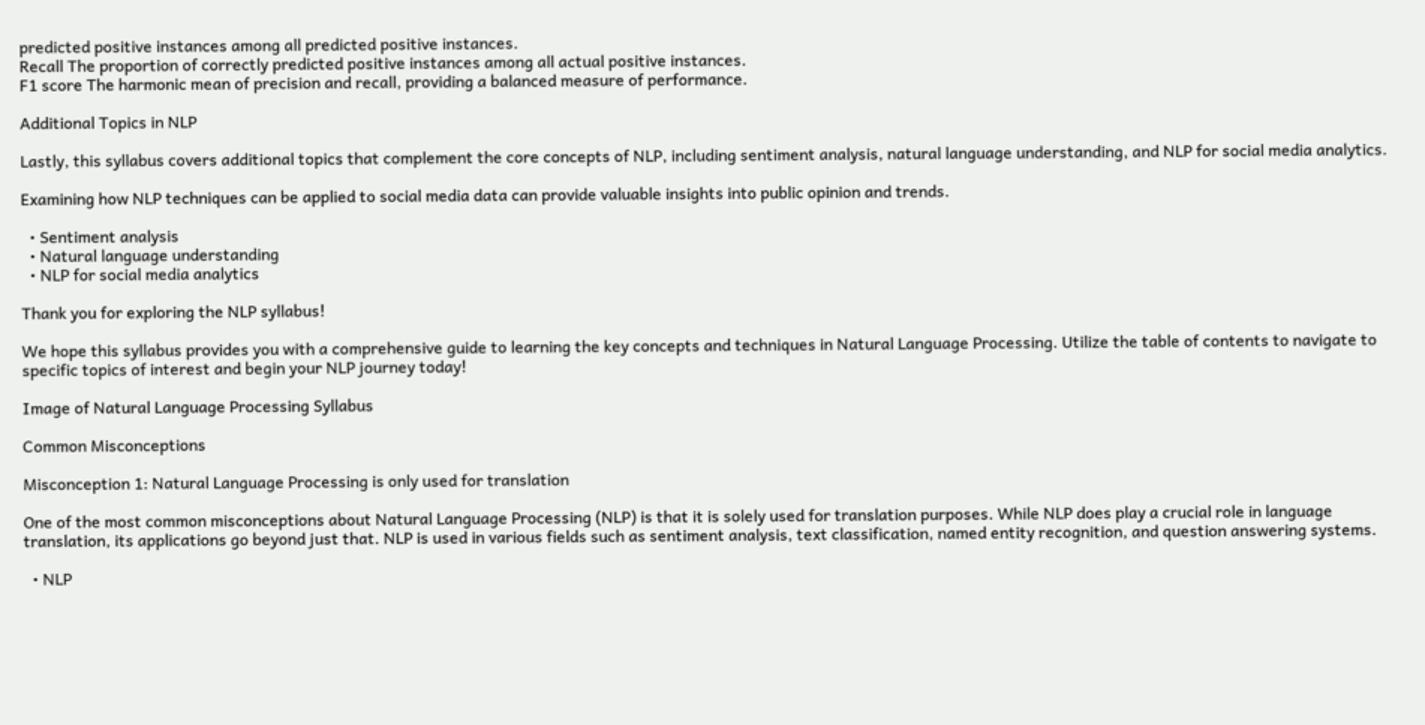predicted positive instances among all predicted positive instances.
Recall The proportion of correctly predicted positive instances among all actual positive instances.
F1 score The harmonic mean of precision and recall, providing a balanced measure of performance.

Additional Topics in NLP

Lastly, this syllabus covers additional topics that complement the core concepts of NLP, including sentiment analysis, natural language understanding, and NLP for social media analytics.

Examining how NLP techniques can be applied to social media data can provide valuable insights into public opinion and trends.

  • Sentiment analysis
  • Natural language understanding
  • NLP for social media analytics

Thank you for exploring the NLP syllabus!

We hope this syllabus provides you with a comprehensive guide to learning the key concepts and techniques in Natural Language Processing. Utilize the table of contents to navigate to specific topics of interest and begin your NLP journey today!

Image of Natural Language Processing Syllabus

Common Misconceptions

Misconception 1: Natural Language Processing is only used for translation

One of the most common misconceptions about Natural Language Processing (NLP) is that it is solely used for translation purposes. While NLP does play a crucial role in language translation, its applications go beyond just that. NLP is used in various fields such as sentiment analysis, text classification, named entity recognition, and question answering systems.

  • NLP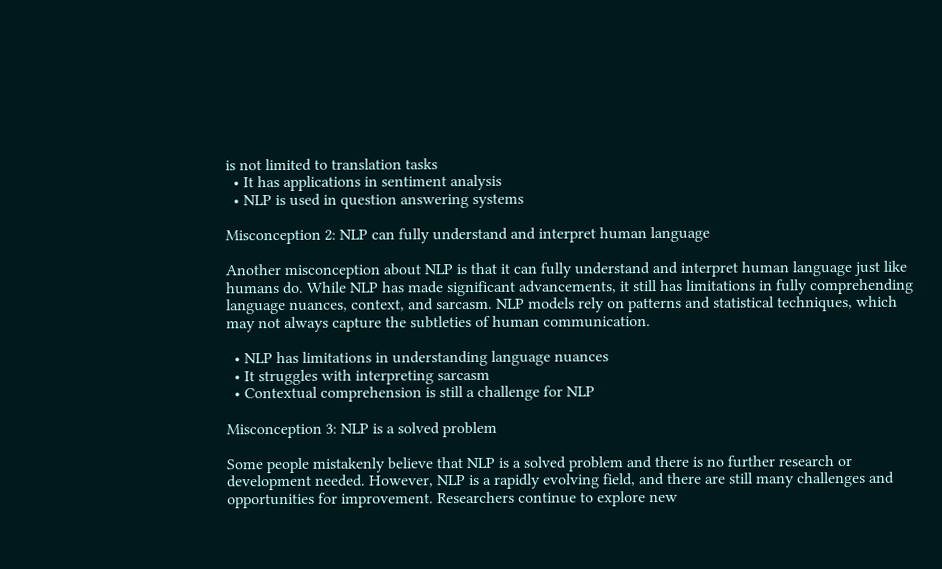is not limited to translation tasks
  • It has applications in sentiment analysis
  • NLP is used in question answering systems

Misconception 2: NLP can fully understand and interpret human language

Another misconception about NLP is that it can fully understand and interpret human language just like humans do. While NLP has made significant advancements, it still has limitations in fully comprehending language nuances, context, and sarcasm. NLP models rely on patterns and statistical techniques, which may not always capture the subtleties of human communication.

  • NLP has limitations in understanding language nuances
  • It struggles with interpreting sarcasm
  • Contextual comprehension is still a challenge for NLP

Misconception 3: NLP is a solved problem

Some people mistakenly believe that NLP is a solved problem and there is no further research or development needed. However, NLP is a rapidly evolving field, and there are still many challenges and opportunities for improvement. Researchers continue to explore new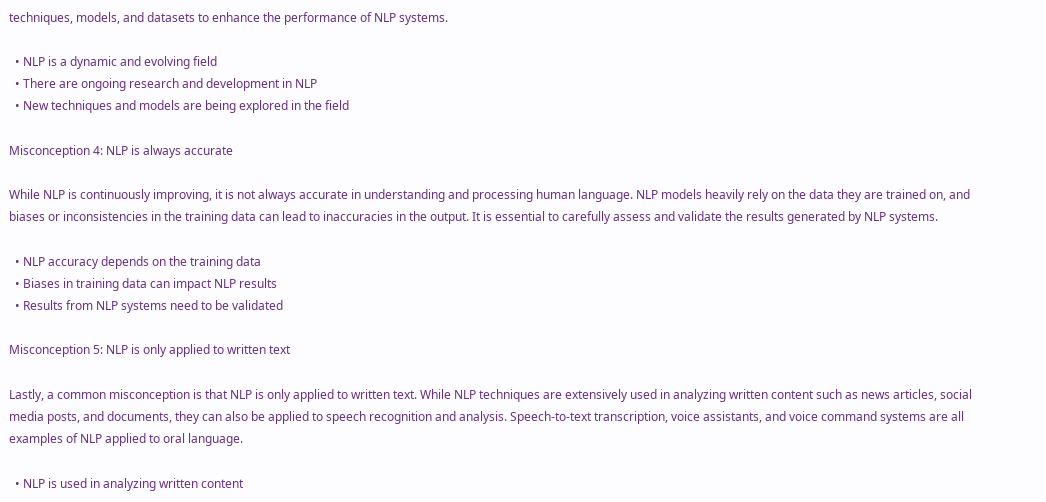techniques, models, and datasets to enhance the performance of NLP systems.

  • NLP is a dynamic and evolving field
  • There are ongoing research and development in NLP
  • New techniques and models are being explored in the field

Misconception 4: NLP is always accurate

While NLP is continuously improving, it is not always accurate in understanding and processing human language. NLP models heavily rely on the data they are trained on, and biases or inconsistencies in the training data can lead to inaccuracies in the output. It is essential to carefully assess and validate the results generated by NLP systems.

  • NLP accuracy depends on the training data
  • Biases in training data can impact NLP results
  • Results from NLP systems need to be validated

Misconception 5: NLP is only applied to written text

Lastly, a common misconception is that NLP is only applied to written text. While NLP techniques are extensively used in analyzing written content such as news articles, social media posts, and documents, they can also be applied to speech recognition and analysis. Speech-to-text transcription, voice assistants, and voice command systems are all examples of NLP applied to oral language.

  • NLP is used in analyzing written content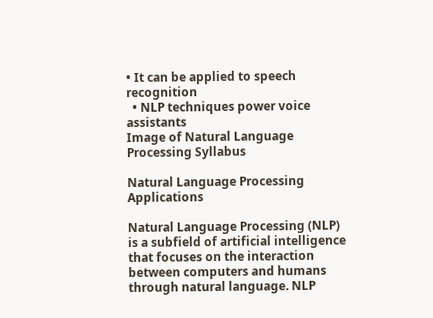• It can be applied to speech recognition
  • NLP techniques power voice assistants
Image of Natural Language Processing Syllabus

Natural Language Processing Applications

Natural Language Processing (NLP) is a subfield of artificial intelligence that focuses on the interaction between computers and humans through natural language. NLP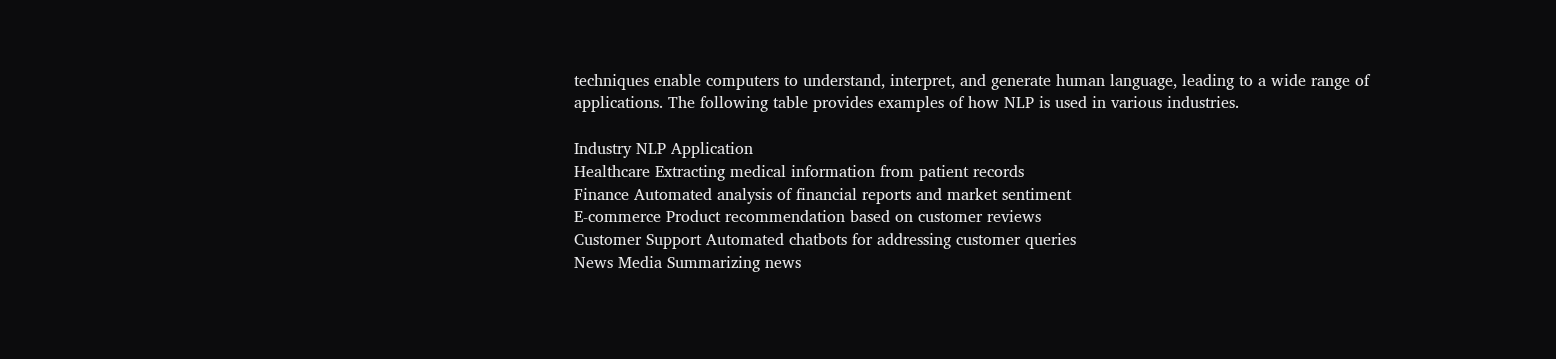techniques enable computers to understand, interpret, and generate human language, leading to a wide range of applications. The following table provides examples of how NLP is used in various industries.

Industry NLP Application
Healthcare Extracting medical information from patient records
Finance Automated analysis of financial reports and market sentiment
E-commerce Product recommendation based on customer reviews
Customer Support Automated chatbots for addressing customer queries
News Media Summarizing news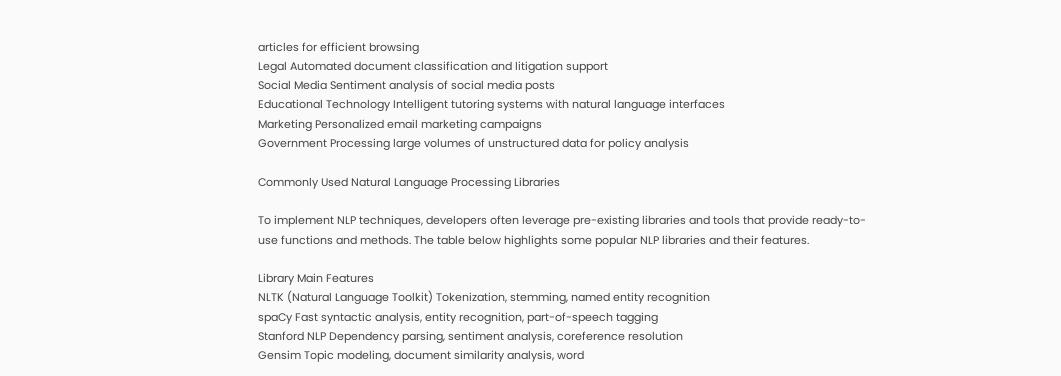articles for efficient browsing
Legal Automated document classification and litigation support
Social Media Sentiment analysis of social media posts
Educational Technology Intelligent tutoring systems with natural language interfaces
Marketing Personalized email marketing campaigns
Government Processing large volumes of unstructured data for policy analysis

Commonly Used Natural Language Processing Libraries

To implement NLP techniques, developers often leverage pre-existing libraries and tools that provide ready-to-use functions and methods. The table below highlights some popular NLP libraries and their features.

Library Main Features
NLTK (Natural Language Toolkit) Tokenization, stemming, named entity recognition
spaCy Fast syntactic analysis, entity recognition, part-of-speech tagging
Stanford NLP Dependency parsing, sentiment analysis, coreference resolution
Gensim Topic modeling, document similarity analysis, word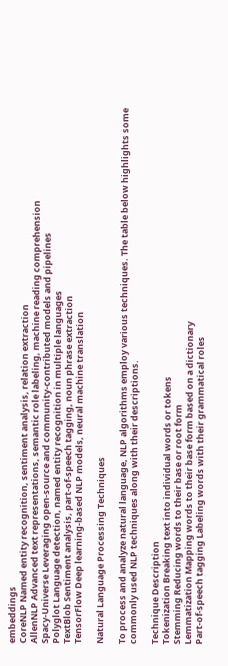embeddings
CoreNLP Named entity recognition, sentiment analysis, relation extraction
AllenNLP Advanced text representations, semantic role labeling, machine reading comprehension
Spacy-Universe Leveraging open-source and community-contributed models and pipelines
Polyglot Language detection, named entity recognition in multiple languages
TextBlob Sentiment analysis, part-of-speech tagging, noun phrase extraction
TensorFlow Deep learning-based NLP models, neural machine translation

Natural Language Processing Techniques

To process and analyze natural language, NLP algorithms employ various techniques. The table below highlights some commonly used NLP techniques along with their descriptions.

Technique Description
Tokenization Breaking text into individual words or tokens
Stemming Reducing words to their base or root form
Lemmatization Mapping words to their base form based on a dictionary
Part-of-speech tagging Labeling words with their grammatical roles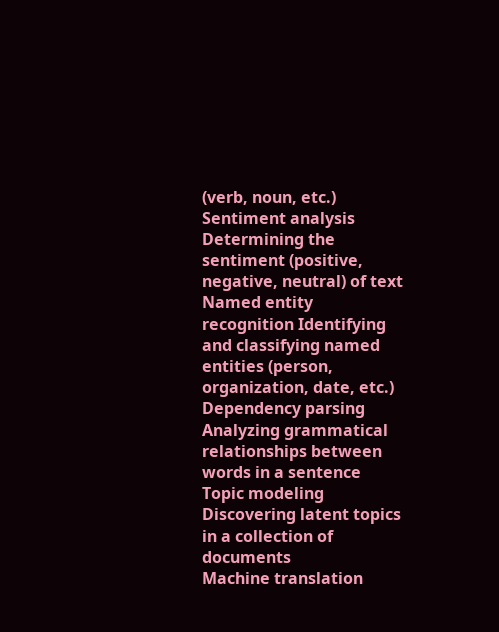(verb, noun, etc.)
Sentiment analysis Determining the sentiment (positive, negative, neutral) of text
Named entity recognition Identifying and classifying named entities (person, organization, date, etc.)
Dependency parsing Analyzing grammatical relationships between words in a sentence
Topic modeling Discovering latent topics in a collection of documents
Machine translation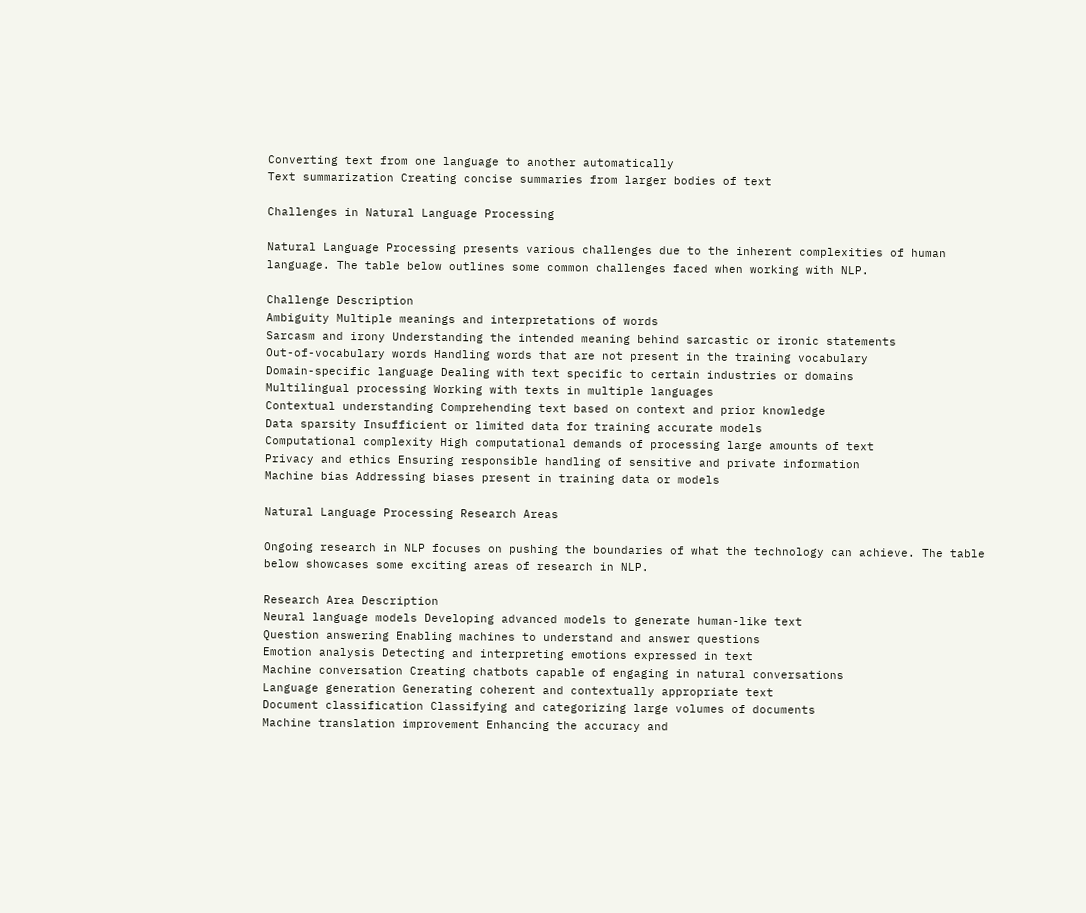Converting text from one language to another automatically
Text summarization Creating concise summaries from larger bodies of text

Challenges in Natural Language Processing

Natural Language Processing presents various challenges due to the inherent complexities of human language. The table below outlines some common challenges faced when working with NLP.

Challenge Description
Ambiguity Multiple meanings and interpretations of words
Sarcasm and irony Understanding the intended meaning behind sarcastic or ironic statements
Out-of-vocabulary words Handling words that are not present in the training vocabulary
Domain-specific language Dealing with text specific to certain industries or domains
Multilingual processing Working with texts in multiple languages
Contextual understanding Comprehending text based on context and prior knowledge
Data sparsity Insufficient or limited data for training accurate models
Computational complexity High computational demands of processing large amounts of text
Privacy and ethics Ensuring responsible handling of sensitive and private information
Machine bias Addressing biases present in training data or models

Natural Language Processing Research Areas

Ongoing research in NLP focuses on pushing the boundaries of what the technology can achieve. The table below showcases some exciting areas of research in NLP.

Research Area Description
Neural language models Developing advanced models to generate human-like text
Question answering Enabling machines to understand and answer questions
Emotion analysis Detecting and interpreting emotions expressed in text
Machine conversation Creating chatbots capable of engaging in natural conversations
Language generation Generating coherent and contextually appropriate text
Document classification Classifying and categorizing large volumes of documents
Machine translation improvement Enhancing the accuracy and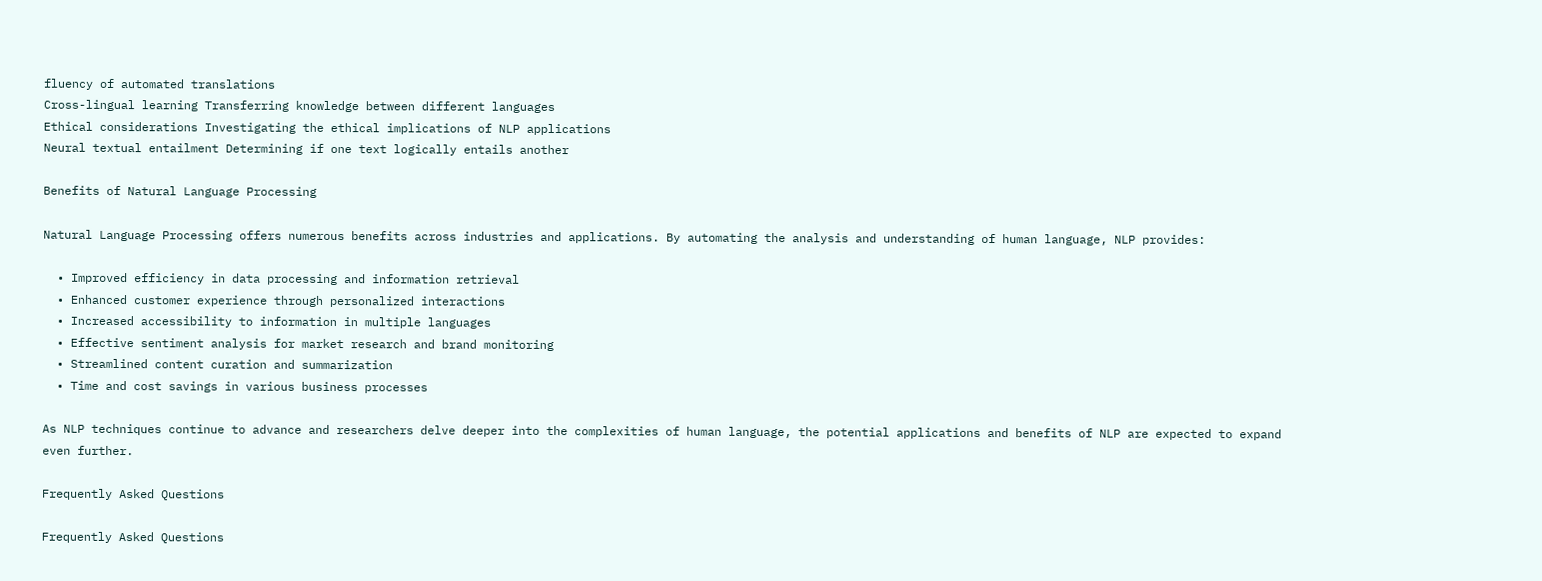fluency of automated translations
Cross-lingual learning Transferring knowledge between different languages
Ethical considerations Investigating the ethical implications of NLP applications
Neural textual entailment Determining if one text logically entails another

Benefits of Natural Language Processing

Natural Language Processing offers numerous benefits across industries and applications. By automating the analysis and understanding of human language, NLP provides:

  • Improved efficiency in data processing and information retrieval
  • Enhanced customer experience through personalized interactions
  • Increased accessibility to information in multiple languages
  • Effective sentiment analysis for market research and brand monitoring
  • Streamlined content curation and summarization
  • Time and cost savings in various business processes

As NLP techniques continue to advance and researchers delve deeper into the complexities of human language, the potential applications and benefits of NLP are expected to expand even further.

Frequently Asked Questions

Frequently Asked Questions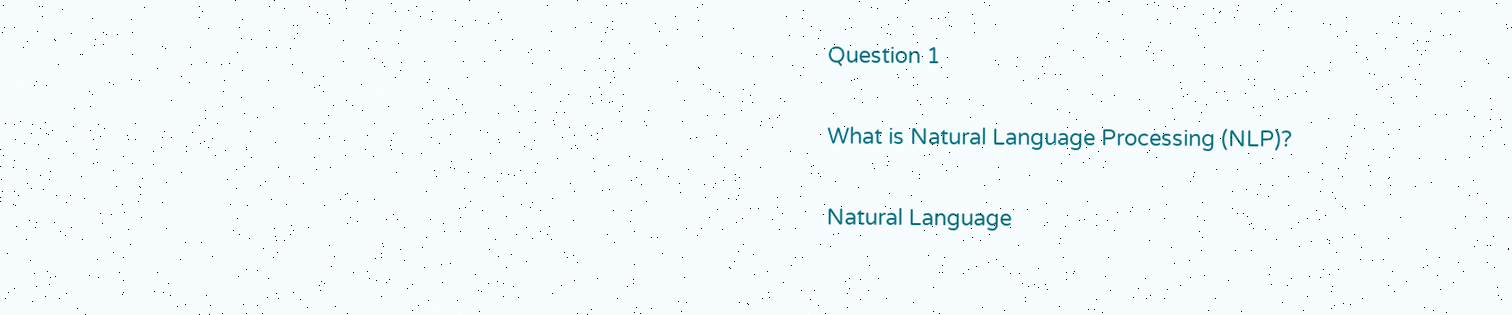Question 1

What is Natural Language Processing (NLP)?

Natural Language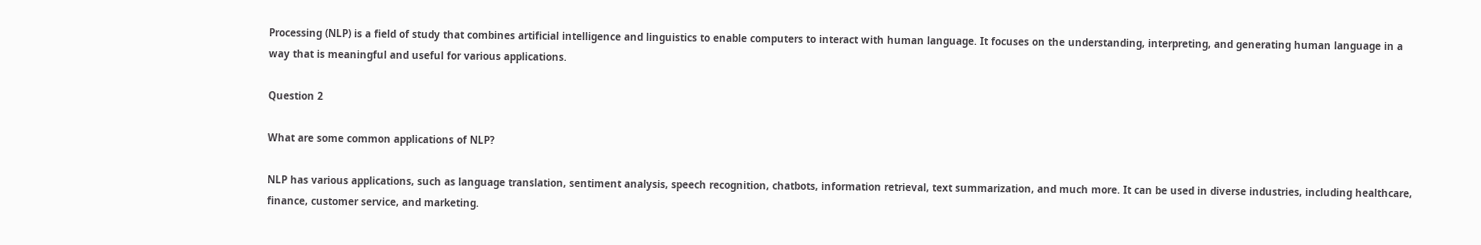Processing (NLP) is a field of study that combines artificial intelligence and linguistics to enable computers to interact with human language. It focuses on the understanding, interpreting, and generating human language in a way that is meaningful and useful for various applications.

Question 2

What are some common applications of NLP?

NLP has various applications, such as language translation, sentiment analysis, speech recognition, chatbots, information retrieval, text summarization, and much more. It can be used in diverse industries, including healthcare, finance, customer service, and marketing.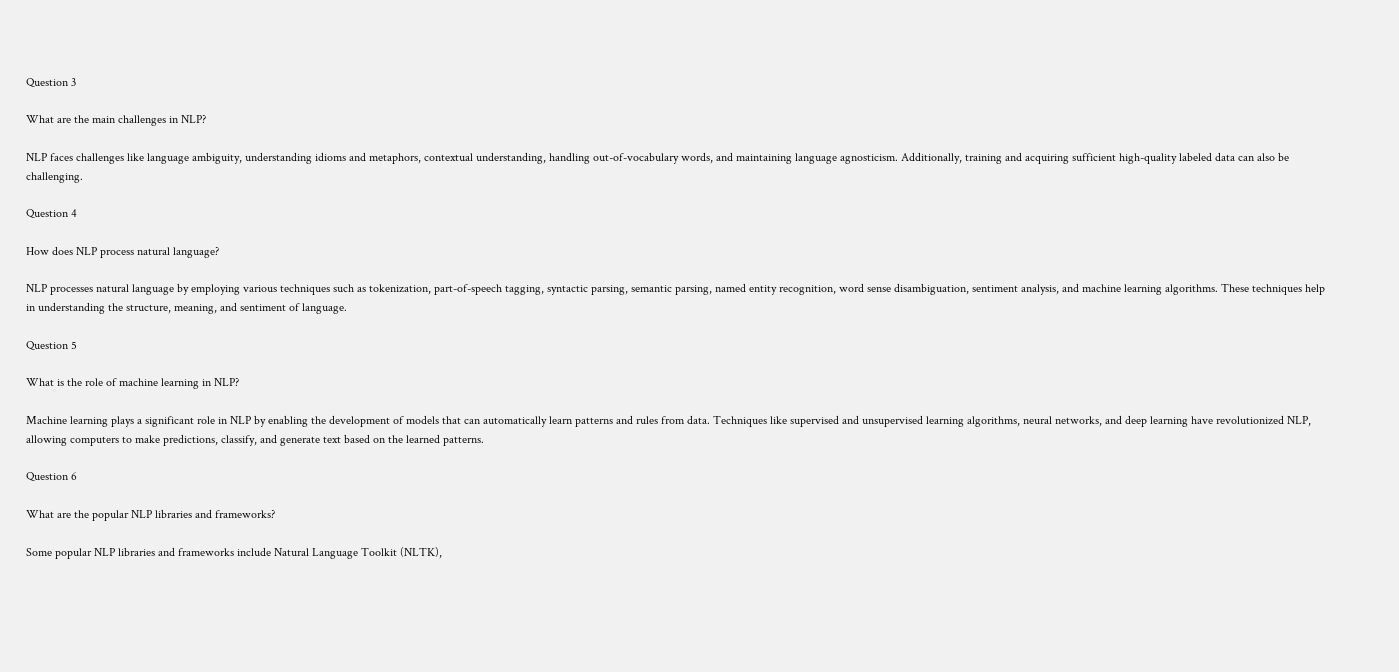Question 3

What are the main challenges in NLP?

NLP faces challenges like language ambiguity, understanding idioms and metaphors, contextual understanding, handling out-of-vocabulary words, and maintaining language agnosticism. Additionally, training and acquiring sufficient high-quality labeled data can also be challenging.

Question 4

How does NLP process natural language?

NLP processes natural language by employing various techniques such as tokenization, part-of-speech tagging, syntactic parsing, semantic parsing, named entity recognition, word sense disambiguation, sentiment analysis, and machine learning algorithms. These techniques help in understanding the structure, meaning, and sentiment of language.

Question 5

What is the role of machine learning in NLP?

Machine learning plays a significant role in NLP by enabling the development of models that can automatically learn patterns and rules from data. Techniques like supervised and unsupervised learning algorithms, neural networks, and deep learning have revolutionized NLP, allowing computers to make predictions, classify, and generate text based on the learned patterns.

Question 6

What are the popular NLP libraries and frameworks?

Some popular NLP libraries and frameworks include Natural Language Toolkit (NLTK),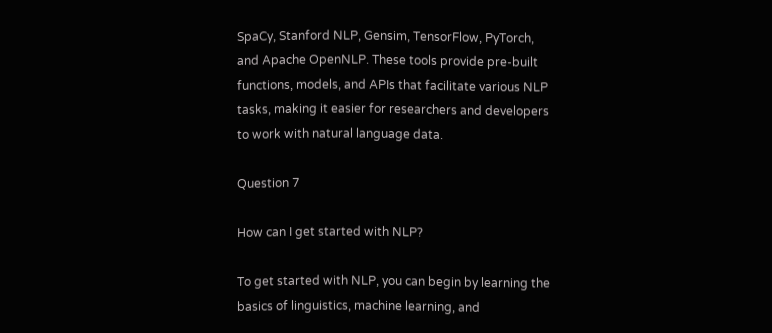SpaCy, Stanford NLP, Gensim, TensorFlow, PyTorch, and Apache OpenNLP. These tools provide pre-built functions, models, and APIs that facilitate various NLP tasks, making it easier for researchers and developers to work with natural language data.

Question 7

How can I get started with NLP?

To get started with NLP, you can begin by learning the basics of linguistics, machine learning, and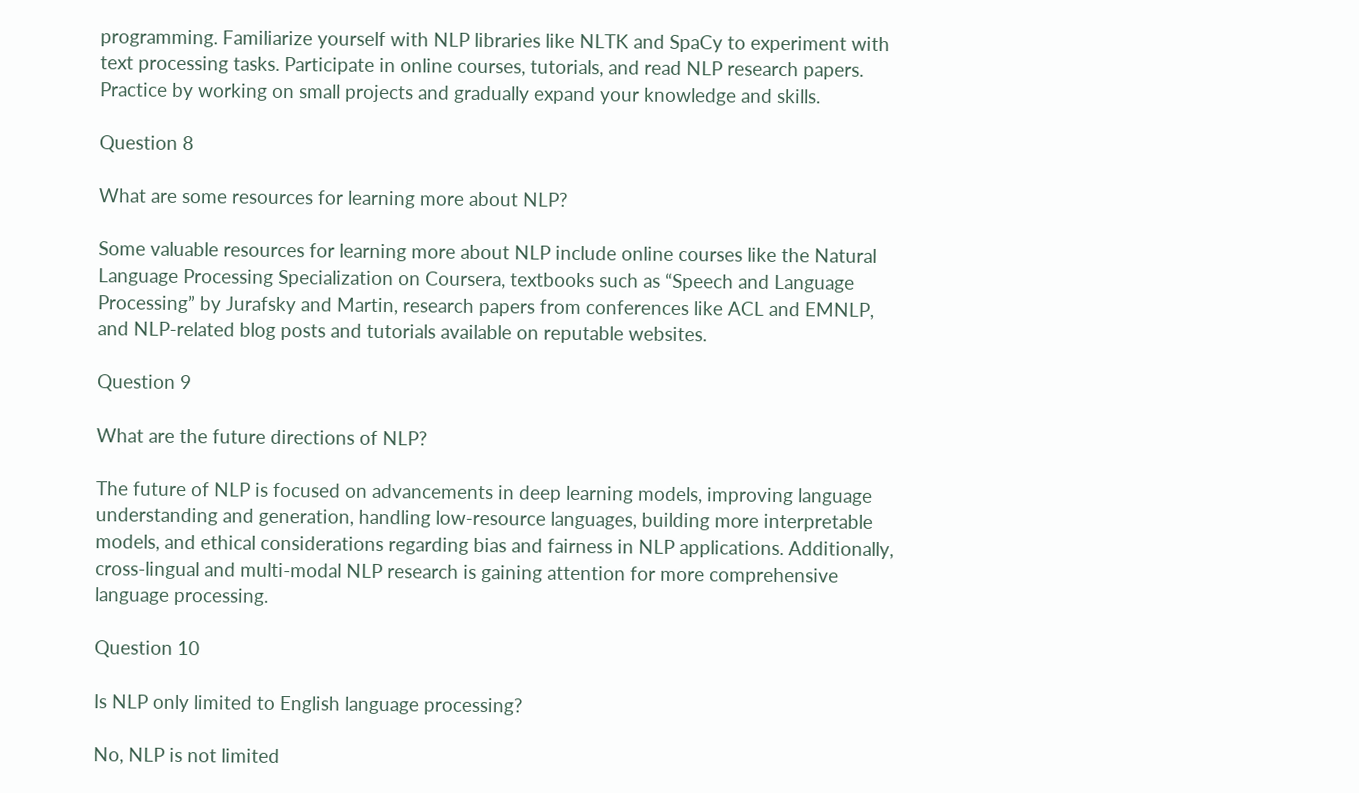programming. Familiarize yourself with NLP libraries like NLTK and SpaCy to experiment with text processing tasks. Participate in online courses, tutorials, and read NLP research papers. Practice by working on small projects and gradually expand your knowledge and skills.

Question 8

What are some resources for learning more about NLP?

Some valuable resources for learning more about NLP include online courses like the Natural Language Processing Specialization on Coursera, textbooks such as “Speech and Language Processing” by Jurafsky and Martin, research papers from conferences like ACL and EMNLP, and NLP-related blog posts and tutorials available on reputable websites.

Question 9

What are the future directions of NLP?

The future of NLP is focused on advancements in deep learning models, improving language understanding and generation, handling low-resource languages, building more interpretable models, and ethical considerations regarding bias and fairness in NLP applications. Additionally, cross-lingual and multi-modal NLP research is gaining attention for more comprehensive language processing.

Question 10

Is NLP only limited to English language processing?

No, NLP is not limited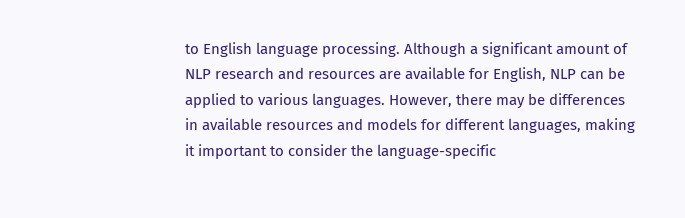to English language processing. Although a significant amount of NLP research and resources are available for English, NLP can be applied to various languages. However, there may be differences in available resources and models for different languages, making it important to consider the language-specific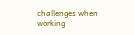challenges when working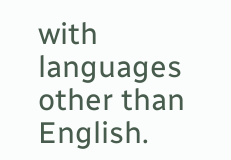with languages other than English.